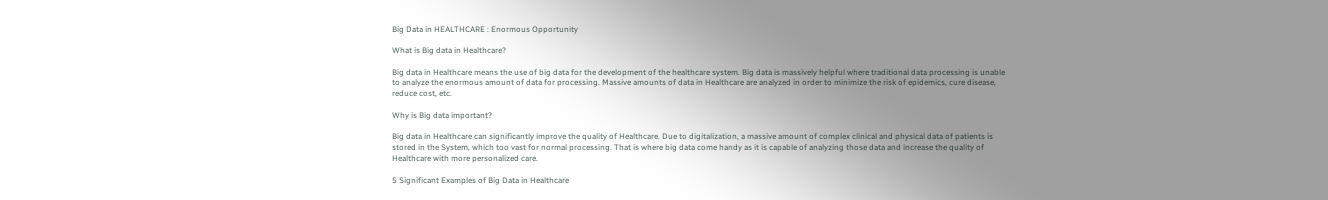Big Data in HEALTHCARE : Enormous Opportunity

What is Big data in Healthcare?

Big data in Healthcare means the use of big data for the development of the healthcare system. Big data is massively helpful where traditional data processing is unable to analyze the enormous amount of data for processing. Massive amounts of data in Healthcare are analyzed in order to minimize the risk of epidemics, cure disease, reduce cost, etc.

Why is Big data important?

Big data in Healthcare can significantly improve the quality of Healthcare. Due to digitalization, a massive amount of complex clinical and physical data of patients is stored in the System, which too vast for normal processing. That is where big data come handy as it is capable of analyzing those data and increase the quality of Healthcare with more personalized care.

5 Significant Examples of Big Data in Healthcare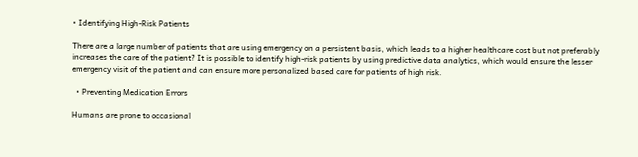• Identifying High-Risk Patients

There are a large number of patients that are using emergency on a persistent basis, which leads to a higher healthcare cost but not preferably increases the care of the patient? It is possible to identify high-risk patients by using predictive data analytics, which would ensure the lesser emergency visit of the patient and can ensure more personalized based care for patients of high risk.

  • Preventing Medication Errors

Humans are prone to occasional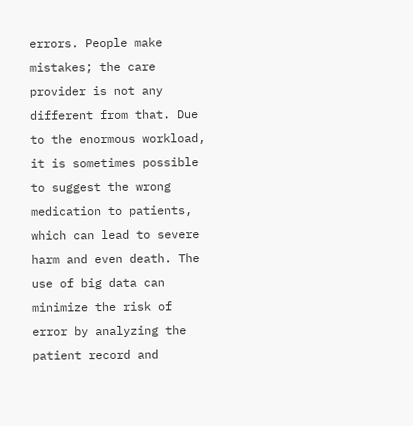errors. People make mistakes; the care provider is not any different from that. Due to the enormous workload, it is sometimes possible to suggest the wrong medication to patients, which can lead to severe harm and even death. The use of big data can minimize the risk of error by analyzing the patient record and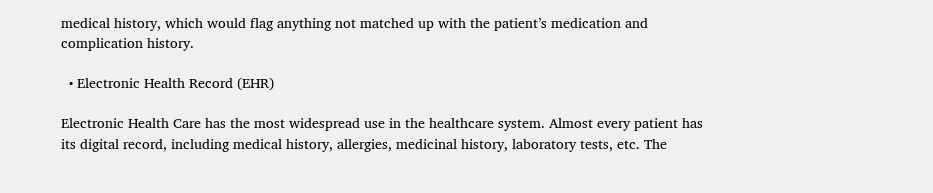medical history, which would flag anything not matched up with the patient’s medication and complication history.

  • Electronic Health Record (EHR)

Electronic Health Care has the most widespread use in the healthcare system. Almost every patient has its digital record, including medical history, allergies, medicinal history, laboratory tests, etc. The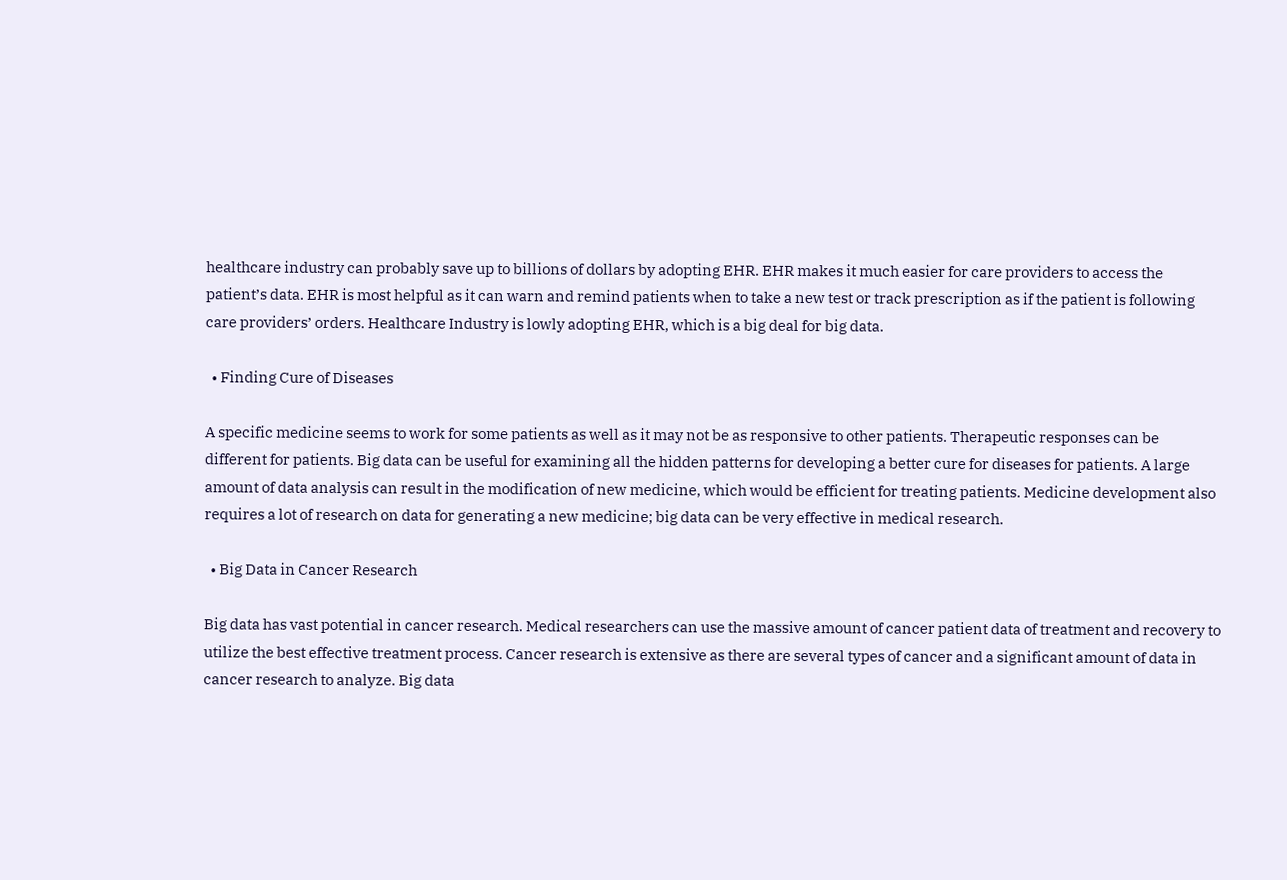healthcare industry can probably save up to billions of dollars by adopting EHR. EHR makes it much easier for care providers to access the patient’s data. EHR is most helpful as it can warn and remind patients when to take a new test or track prescription as if the patient is following care providers’ orders. Healthcare Industry is lowly adopting EHR, which is a big deal for big data.

  • Finding Cure of Diseases

A specific medicine seems to work for some patients as well as it may not be as responsive to other patients. Therapeutic responses can be different for patients. Big data can be useful for examining all the hidden patterns for developing a better cure for diseases for patients. A large amount of data analysis can result in the modification of new medicine, which would be efficient for treating patients. Medicine development also requires a lot of research on data for generating a new medicine; big data can be very effective in medical research.

  • Big Data in Cancer Research

Big data has vast potential in cancer research. Medical researchers can use the massive amount of cancer patient data of treatment and recovery to utilize the best effective treatment process. Cancer research is extensive as there are several types of cancer and a significant amount of data in cancer research to analyze. Big data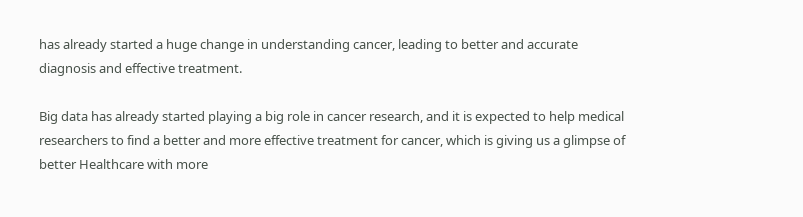has already started a huge change in understanding cancer, leading to better and accurate diagnosis and effective treatment.

Big data has already started playing a big role in cancer research, and it is expected to help medical researchers to find a better and more effective treatment for cancer, which is giving us a glimpse of better Healthcare with more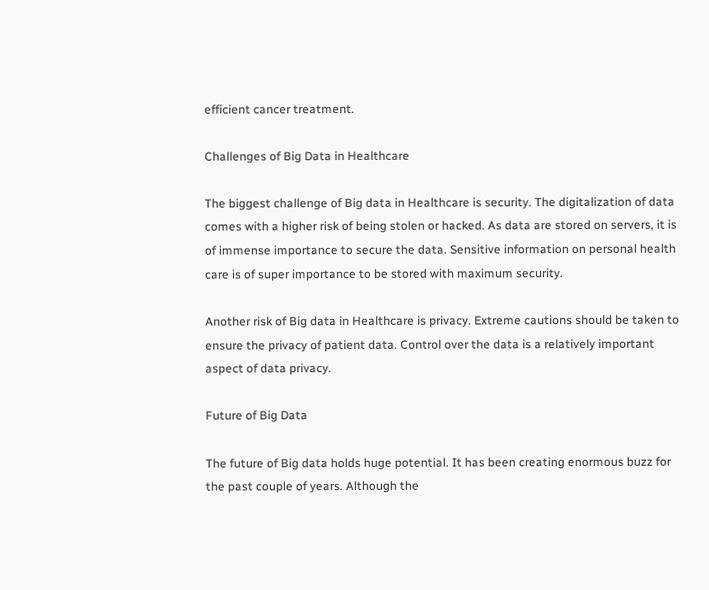efficient cancer treatment.

Challenges of Big Data in Healthcare

The biggest challenge of Big data in Healthcare is security. The digitalization of data comes with a higher risk of being stolen or hacked. As data are stored on servers, it is of immense importance to secure the data. Sensitive information on personal health care is of super importance to be stored with maximum security.

Another risk of Big data in Healthcare is privacy. Extreme cautions should be taken to ensure the privacy of patient data. Control over the data is a relatively important aspect of data privacy.

Future of Big Data

The future of Big data holds huge potential. It has been creating enormous buzz for the past couple of years. Although the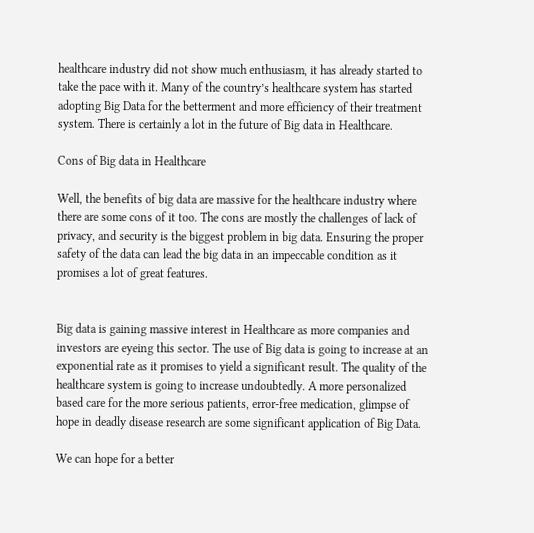healthcare industry did not show much enthusiasm, it has already started to take the pace with it. Many of the country’s healthcare system has started adopting Big Data for the betterment and more efficiency of their treatment system. There is certainly a lot in the future of Big data in Healthcare.

Cons of Big data in Healthcare

Well, the benefits of big data are massive for the healthcare industry where there are some cons of it too. The cons are mostly the challenges of lack of privacy, and security is the biggest problem in big data. Ensuring the proper safety of the data can lead the big data in an impeccable condition as it promises a lot of great features.


Big data is gaining massive interest in Healthcare as more companies and investors are eyeing this sector. The use of Big data is going to increase at an exponential rate as it promises to yield a significant result. The quality of the healthcare system is going to increase undoubtedly. A more personalized based care for the more serious patients, error-free medication, glimpse of hope in deadly disease research are some significant application of Big Data.

We can hope for a better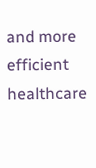and more efficient healthcare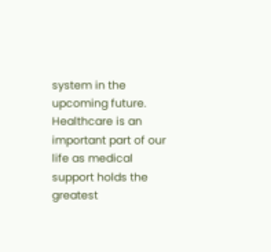system in the upcoming future. Healthcare is an important part of our life as medical support holds the greatest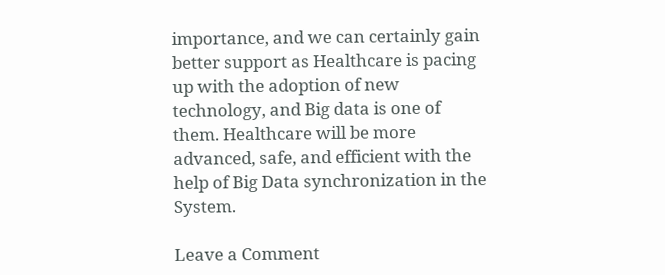importance, and we can certainly gain better support as Healthcare is pacing up with the adoption of new technology, and Big data is one of them. Healthcare will be more advanced, safe, and efficient with the help of Big Data synchronization in the System.

Leave a Comment